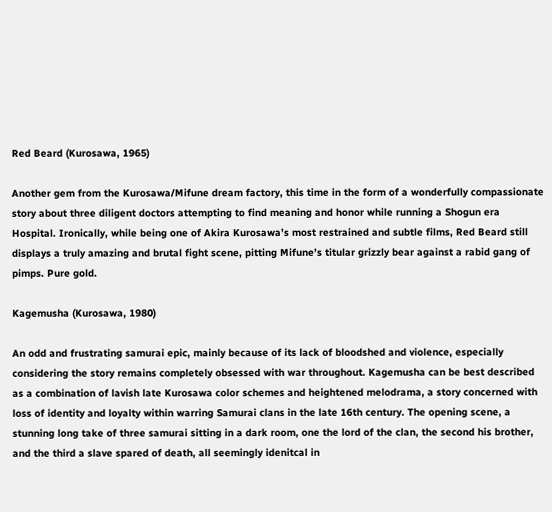Red Beard (Kurosawa, 1965)

Another gem from the Kurosawa/Mifune dream factory, this time in the form of a wonderfully compassionate story about three diligent doctors attempting to find meaning and honor while running a Shogun era Hospital. Ironically, while being one of Akira Kurosawa’s most restrained and subtle films, Red Beard still displays a truly amazing and brutal fight scene, pitting Mifune’s titular grizzly bear against a rabid gang of pimps. Pure gold.

Kagemusha (Kurosawa, 1980)

An odd and frustrating samurai epic, mainly because of its lack of bloodshed and violence, especially considering the story remains completely obsessed with war throughout. Kagemusha can be best described as a combination of lavish late Kurosawa color schemes and heightened melodrama, a story concerned with loss of identity and loyalty within warring Samurai clans in the late 16th century. The opening scene, a stunning long take of three samurai sitting in a dark room, one the lord of the clan, the second his brother, and the third a slave spared of death, all seemingly idenitcal in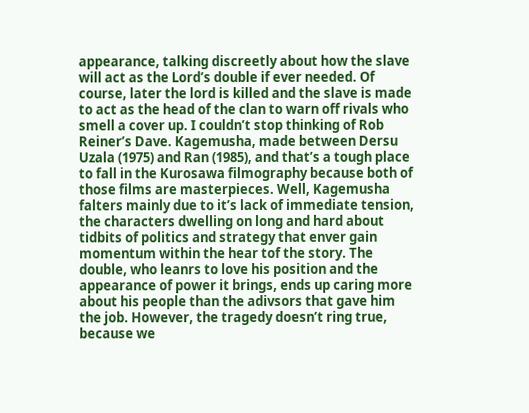appearance, talking discreetly about how the slave will act as the Lord’s double if ever needed. Of course, later the lord is killed and the slave is made to act as the head of the clan to warn off rivals who smell a cover up. I couldn’t stop thinking of Rob Reiner’s Dave. Kagemusha, made between Dersu Uzala (1975) and Ran (1985), and that’s a tough place to fall in the Kurosawa filmography because both of those films are masterpieces. Well, Kagemusha falters mainly due to it’s lack of immediate tension, the characters dwelling on long and hard about tidbits of politics and strategy that enver gain momentum within the hear tof the story. The double, who leanrs to love his position and the appearance of power it brings, ends up caring more about his people than the adivsors that gave him the job. However, the tragedy doesn’t ring true, because we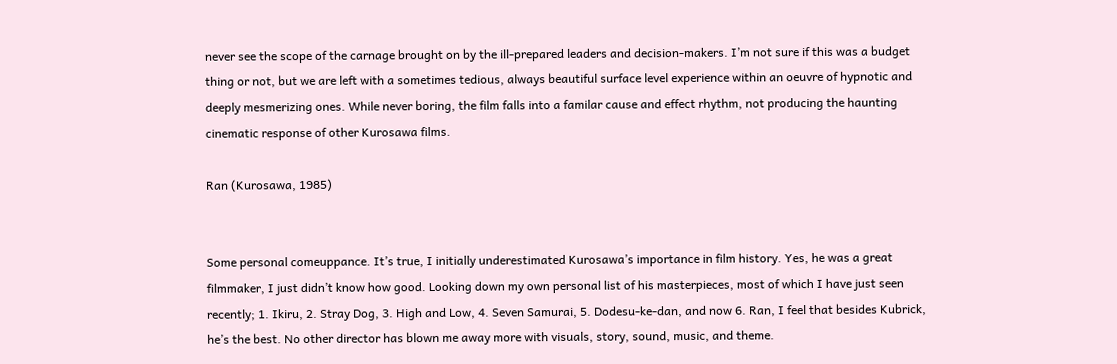never see the scope of the carnage brought on by the ill-prepared leaders and decision-makers. I’m not sure if this was a budget thing or not, but we are left with a sometimes tedious, always beautiful surface level experience within an oeuvre of hypnotic and deeply mesmerizing ones. While never boring, the film falls into a familar cause and effect rhythm, not producing the haunting cinematic response of other Kurosawa films.

Ran (Kurosawa, 1985)


Some personal comeuppance. It’s true, I initially underestimated Kurosawa’s importance in film history. Yes, he was a great filmmaker, I just didn’t know how good. Looking down my own personal list of his masterpieces, most of which I have just seen recently; 1. Ikiru, 2. Stray Dog, 3. High and Low, 4. Seven Samurai, 5. Dodesu-ke-dan, and now 6. Ran, I feel that besides Kubrick, he’s the best. No other director has blown me away more with visuals, story, sound, music, and theme.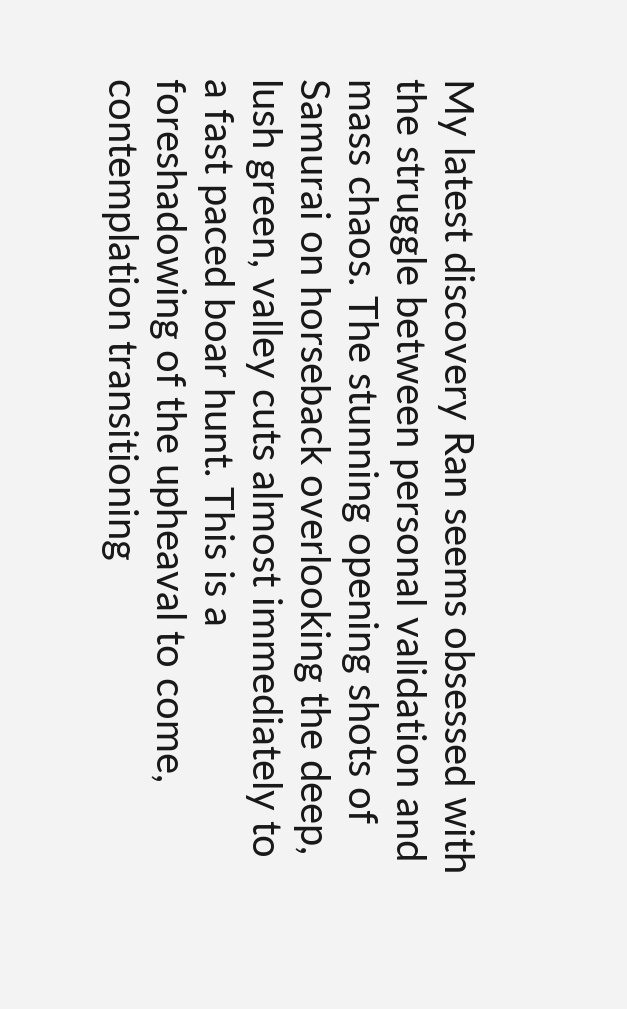My latest discovery Ran seems obsessed with the struggle between personal validation and mass chaos. The stunning opening shots of Samurai on horseback overlooking the deep, lush green, valley cuts almost immediately to a fast paced boar hunt. This is a foreshadowing of the upheaval to come, contemplation transitioning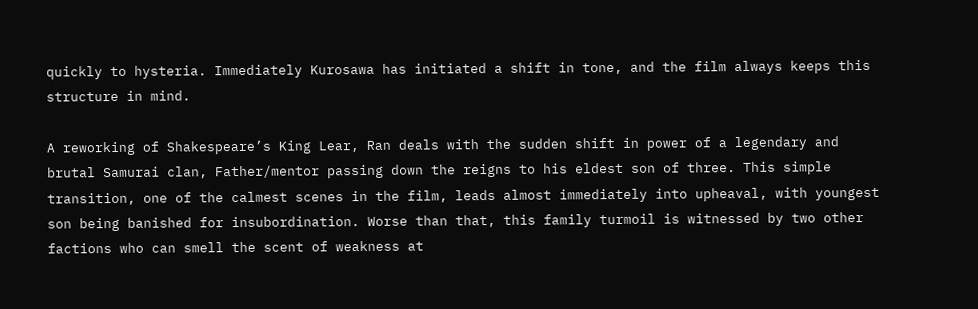quickly to hysteria. Immediately Kurosawa has initiated a shift in tone, and the film always keeps this structure in mind.

A reworking of Shakespeare’s King Lear, Ran deals with the sudden shift in power of a legendary and brutal Samurai clan, Father/mentor passing down the reigns to his eldest son of three. This simple transition, one of the calmest scenes in the film, leads almost immediately into upheaval, with youngest son being banished for insubordination. Worse than that, this family turmoil is witnessed by two other factions who can smell the scent of weakness at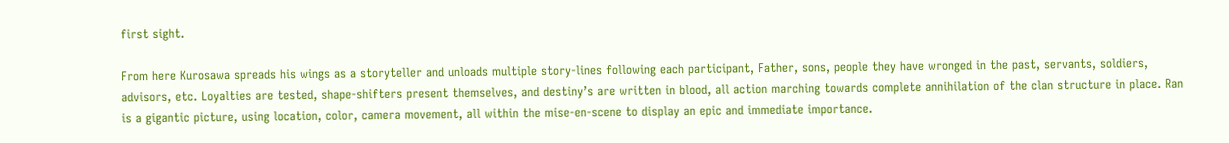first sight.

From here Kurosawa spreads his wings as a storyteller and unloads multiple story-lines following each participant, Father, sons, people they have wronged in the past, servants, soldiers, advisors, etc. Loyalties are tested, shape-shifters present themselves, and destiny’s are written in blood, all action marching towards complete annihilation of the clan structure in place. Ran is a gigantic picture, using location, color, camera movement, all within the mise-en-scene to display an epic and immediate importance.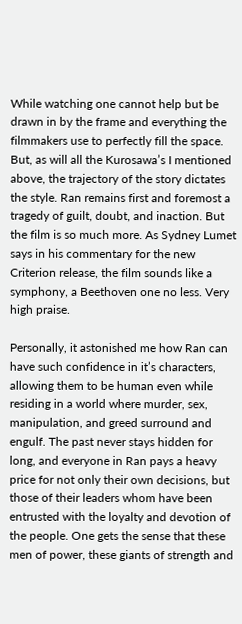While watching one cannot help but be drawn in by the frame and everything the filmmakers use to perfectly fill the space. But, as will all the Kurosawa’s I mentioned above, the trajectory of the story dictates the style. Ran remains first and foremost a tragedy of guilt, doubt, and inaction. But the film is so much more. As Sydney Lumet says in his commentary for the new Criterion release, the film sounds like a symphony, a Beethoven one no less. Very high praise.

Personally, it astonished me how Ran can have such confidence in it’s characters, allowing them to be human even while residing in a world where murder, sex, manipulation, and greed surround and engulf. The past never stays hidden for long, and everyone in Ran pays a heavy price for not only their own decisions, but those of their leaders whom have been entrusted with the loyalty and devotion of the people. One gets the sense that these men of power, these giants of strength and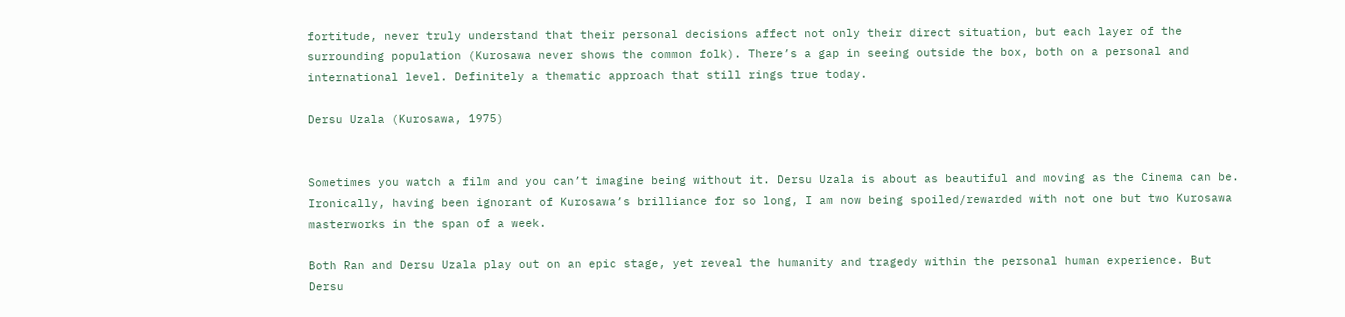fortitude, never truly understand that their personal decisions affect not only their direct situation, but each layer of the surrounding population (Kurosawa never shows the common folk). There’s a gap in seeing outside the box, both on a personal and international level. Definitely a thematic approach that still rings true today.

Dersu Uzala (Kurosawa, 1975)


Sometimes you watch a film and you can’t imagine being without it. Dersu Uzala is about as beautiful and moving as the Cinema can be. Ironically, having been ignorant of Kurosawa’s brilliance for so long, I am now being spoiled/rewarded with not one but two Kurosawa masterworks in the span of a week.

Both Ran and Dersu Uzala play out on an epic stage, yet reveal the humanity and tragedy within the personal human experience. But Dersu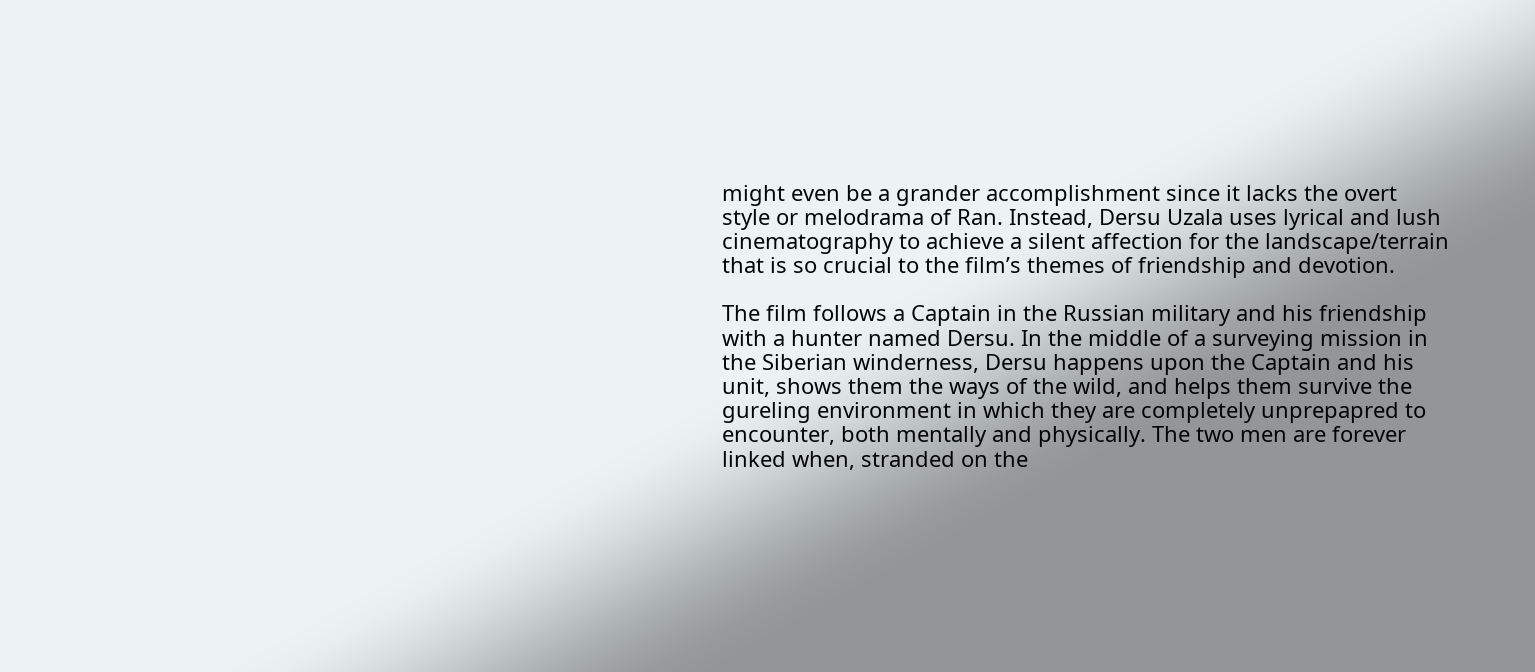might even be a grander accomplishment since it lacks the overt style or melodrama of Ran. Instead, Dersu Uzala uses lyrical and lush cinematography to achieve a silent affection for the landscape/terrain that is so crucial to the film’s themes of friendship and devotion.

The film follows a Captain in the Russian military and his friendship with a hunter named Dersu. In the middle of a surveying mission in the Siberian winderness, Dersu happens upon the Captain and his unit, shows them the ways of the wild, and helps them survive the gureling environment in which they are completely unprepapred to encounter, both mentally and physically. The two men are forever linked when, stranded on the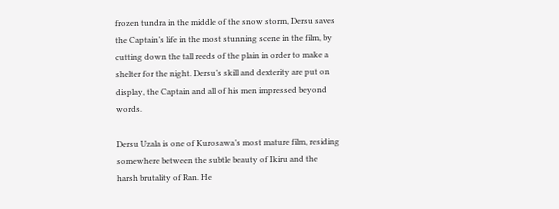frozen tundra in the middle of the snow storm, Dersu saves the Captain’s life in the most stunning scene in the film, by cutting down the tall reeds of the plain in order to make a shelter for the night. Dersu’s skill and dexterity are put on display, the Captain and all of his men impressed beyond words.

Dersu Uzala is one of Kurosawa’s most mature film, residing somewhere between the subtle beauty of Ikiru and the harsh brutality of Ran. He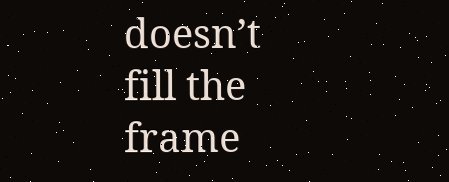doesn’t fill the frame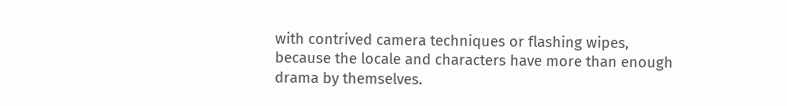with contrived camera techniques or flashing wipes, because the locale and characters have more than enough drama by themselves.